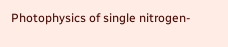Photophysics of single nitrogen-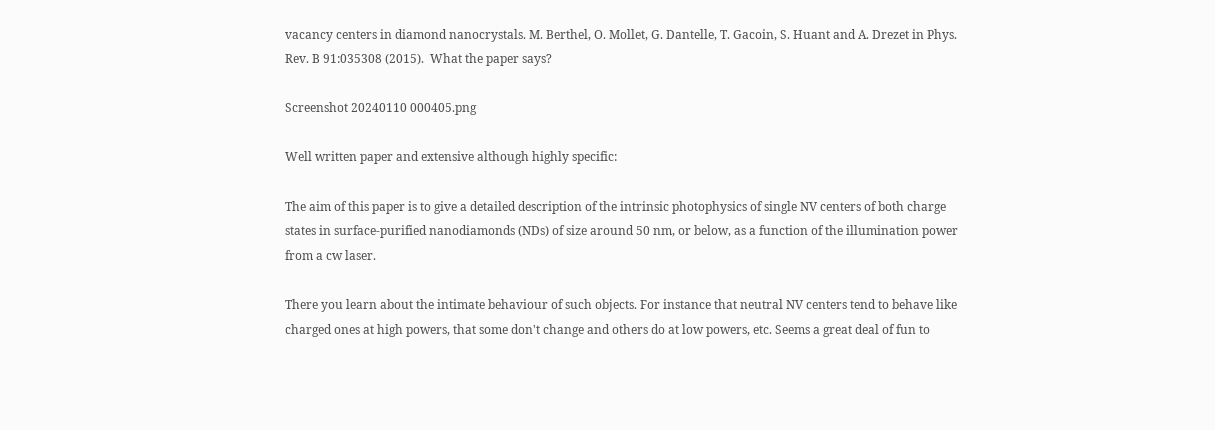vacancy centers in diamond nanocrystals. M. Berthel, O. Mollet, G. Dantelle, T. Gacoin, S. Huant and A. Drezet in Phys. Rev. B 91:035308 (2015).  What the paper says?

Screenshot 20240110 000405.png

Well written paper and extensive although highly specific:

The aim of this paper is to give a detailed description of the intrinsic photophysics of single NV centers of both charge states in surface-purified nanodiamonds (NDs) of size around 50 nm, or below, as a function of the illumination power from a cw laser.

There you learn about the intimate behaviour of such objects. For instance that neutral NV centers tend to behave like charged ones at high powers, that some don't change and others do at low powers, etc. Seems a great deal of fun to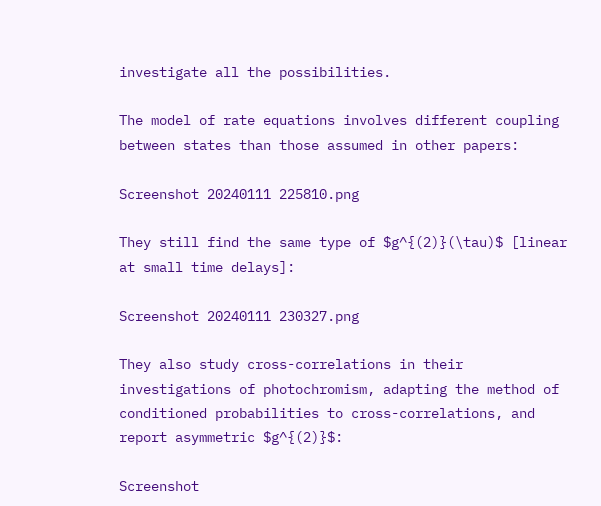investigate all the possibilities.

The model of rate equations involves different coupling between states than those assumed in other papers:

Screenshot 20240111 225810.png

They still find the same type of $g^{(2)}(\tau)$ [linear at small time delays]:

Screenshot 20240111 230327.png

They also study cross-correlations in their investigations of photochromism, adapting the method of conditioned probabilities to cross-correlations, and report asymmetric $g^{(2)}$:

Screenshot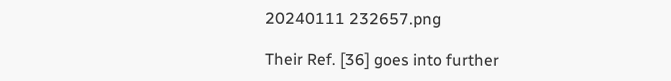20240111 232657.png

Their Ref. [36] goes into further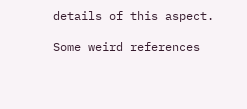details of this aspect.

Some weird references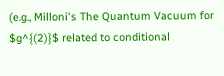(e.g., Milloni's The Quantum Vacuum for $g^{(2)}$ related to conditional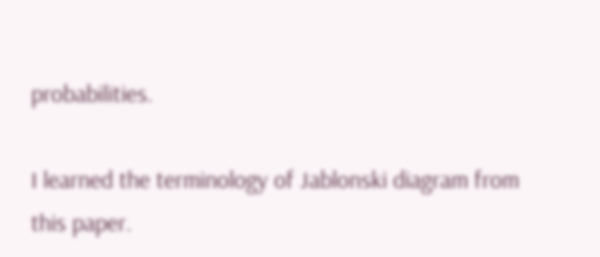probabilities.

I learned the terminology of Jablonski diagram from this paper.